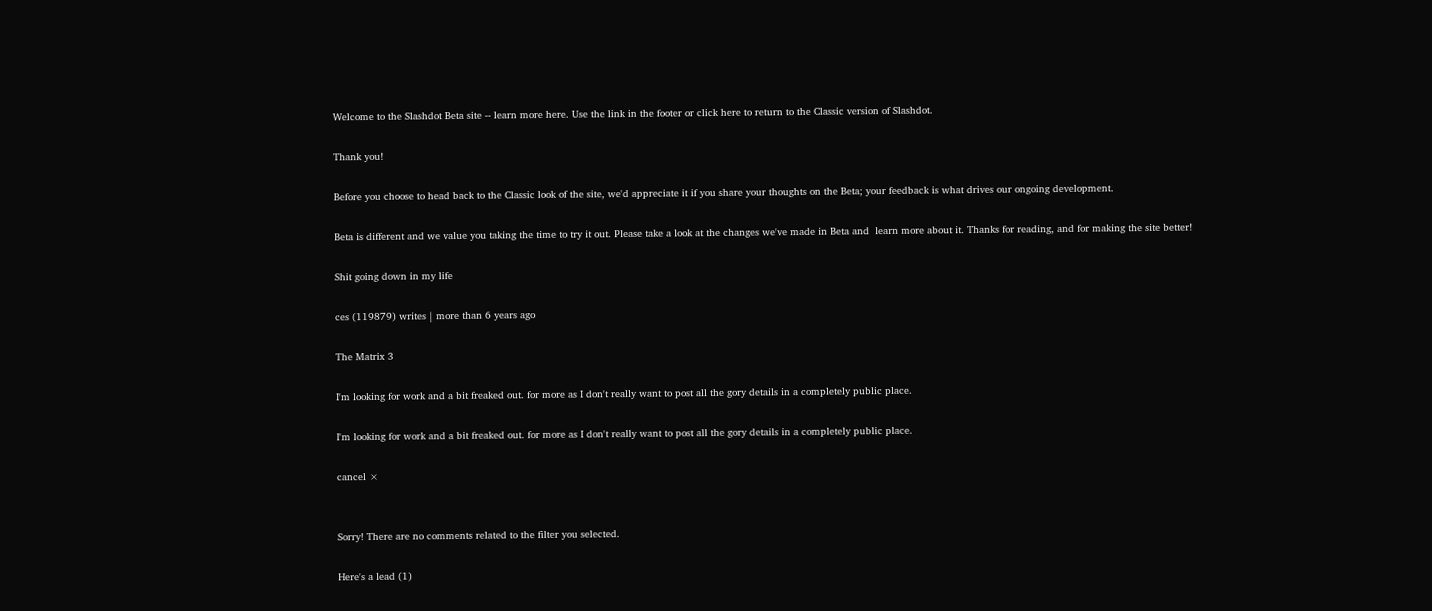Welcome to the Slashdot Beta site -- learn more here. Use the link in the footer or click here to return to the Classic version of Slashdot.

Thank you!

Before you choose to head back to the Classic look of the site, we'd appreciate it if you share your thoughts on the Beta; your feedback is what drives our ongoing development.

Beta is different and we value you taking the time to try it out. Please take a look at the changes we've made in Beta and  learn more about it. Thanks for reading, and for making the site better!

Shit going down in my life

ces (119879) writes | more than 6 years ago

The Matrix 3

I'm looking for work and a bit freaked out. for more as I don't really want to post all the gory details in a completely public place.

I'm looking for work and a bit freaked out. for more as I don't really want to post all the gory details in a completely public place.

cancel ×


Sorry! There are no comments related to the filter you selected.

Here's a lead (1)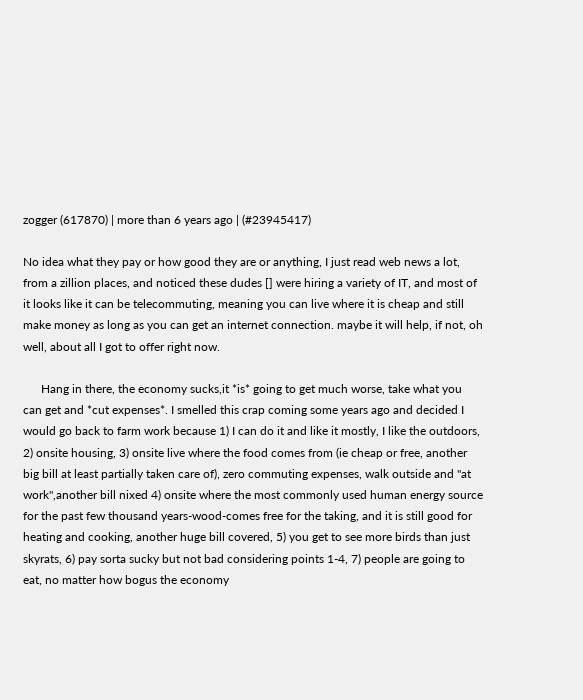zogger (617870) | more than 6 years ago | (#23945417)

No idea what they pay or how good they are or anything, I just read web news a lot, from a zillion places, and noticed these dudes [] were hiring a variety of IT, and most of it looks like it can be telecommuting, meaning you can live where it is cheap and still make money as long as you can get an internet connection. maybe it will help, if not, oh well, about all I got to offer right now.

      Hang in there, the economy sucks,it *is* going to get much worse, take what you can get and *cut expenses*. I smelled this crap coming some years ago and decided I would go back to farm work because 1) I can do it and like it mostly, I like the outdoors, 2) onsite housing, 3) onsite live where the food comes from (ie cheap or free, another big bill at least partially taken care of), zero commuting expenses, walk outside and "at work",another bill nixed 4) onsite where the most commonly used human energy source for the past few thousand years-wood-comes free for the taking, and it is still good for heating and cooking, another huge bill covered, 5) you get to see more birds than just skyrats, 6) pay sorta sucky but not bad considering points 1-4, 7) people are going to eat, no matter how bogus the economy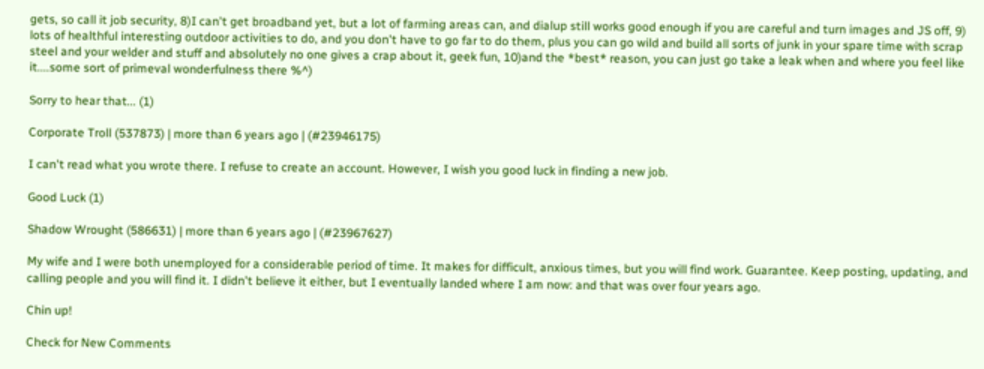gets, so call it job security, 8)I can't get broadband yet, but a lot of farming areas can, and dialup still works good enough if you are careful and turn images and JS off, 9) lots of healthful interesting outdoor activities to do, and you don't have to go far to do them, plus you can go wild and build all sorts of junk in your spare time with scrap steel and your welder and stuff and absolutely no one gives a crap about it, geek fun, 10)and the *best* reason, you can just go take a leak when and where you feel like it....some sort of primeval wonderfulness there %^)

Sorry to hear that... (1)

Corporate Troll (537873) | more than 6 years ago | (#23946175)

I can't read what you wrote there. I refuse to create an account. However, I wish you good luck in finding a new job.

Good Luck (1)

Shadow Wrought (586631) | more than 6 years ago | (#23967627)

My wife and I were both unemployed for a considerable period of time. It makes for difficult, anxious times, but you will find work. Guarantee. Keep posting, updating, and calling people and you will find it. I didn't believe it either, but I eventually landed where I am now: and that was over four years ago.

Chin up!

Check for New Comments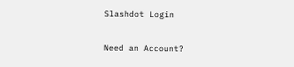Slashdot Login

Need an Account?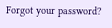Forgot your password?